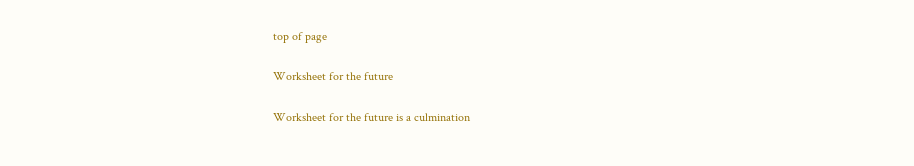top of page

Worksheet for the future

Worksheet for the future is a culmination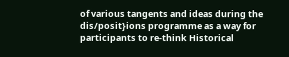of various tangents and ideas during the dis/posit}ions programme as a way for participants to re-think Historical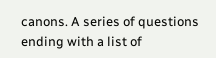canons. A series of questions ending with a list of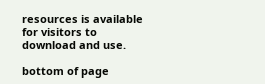resources is available for visitors to download and use.

bottom of page